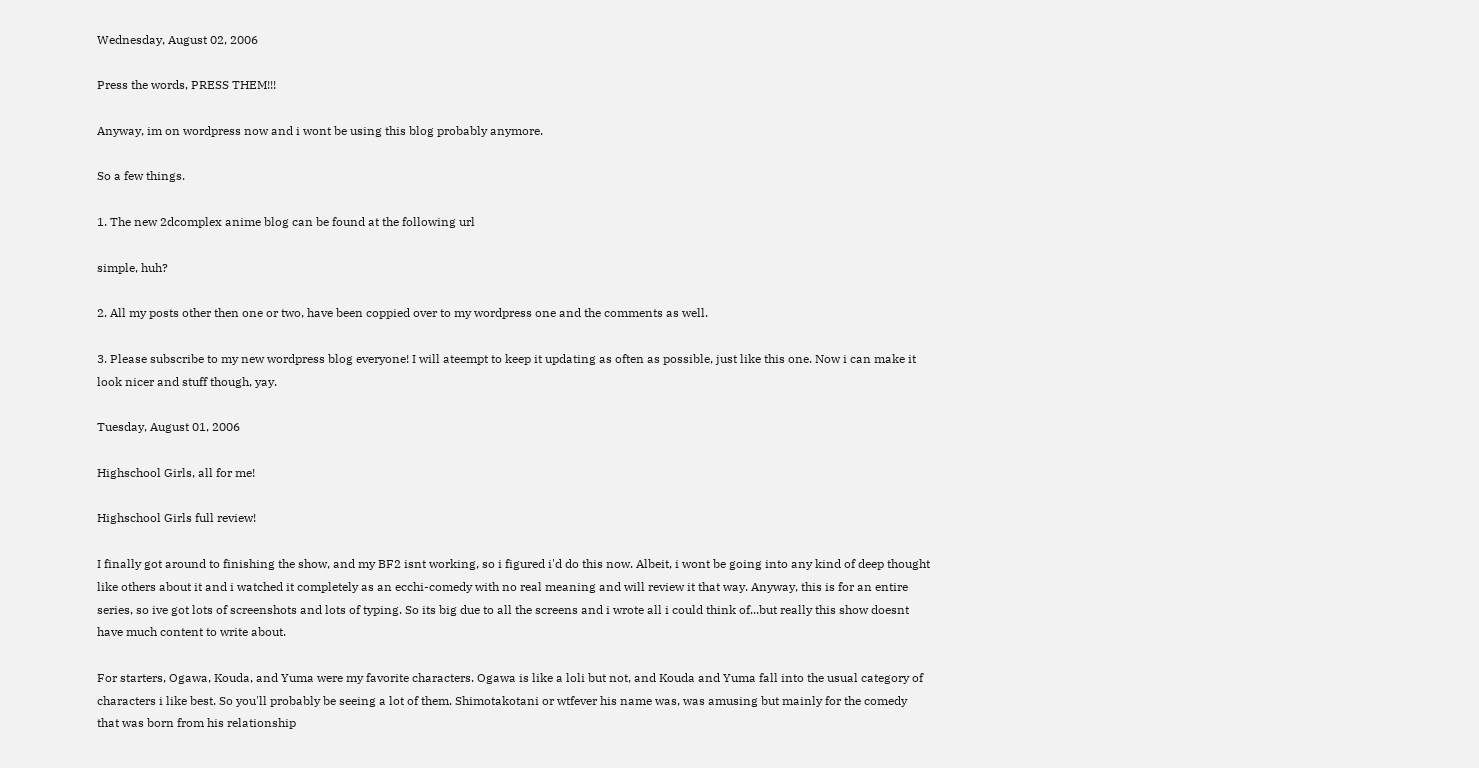Wednesday, August 02, 2006

Press the words, PRESS THEM!!!

Anyway, im on wordpress now and i wont be using this blog probably anymore.

So a few things.

1. The new 2dcomplex anime blog can be found at the following url

simple, huh?

2. All my posts other then one or two, have been coppied over to my wordpress one and the comments as well.

3. Please subscribe to my new wordpress blog everyone! I will ateempt to keep it updating as often as possible, just like this one. Now i can make it look nicer and stuff though, yay.

Tuesday, August 01, 2006

Highschool Girls, all for me!

Highschool Girls full review!

I finally got around to finishing the show, and my BF2 isnt working, so i figured i'd do this now. Albeit, i wont be going into any kind of deep thought like others about it and i watched it completely as an ecchi-comedy with no real meaning and will review it that way. Anyway, this is for an entire series, so ive got lots of screenshots and lots of typing. So its big due to all the screens and i wrote all i could think of...but really this show doesnt have much content to write about.

For starters, Ogawa, Kouda, and Yuma were my favorite characters. Ogawa is like a loli but not, and Kouda and Yuma fall into the usual category of characters i like best. So you'll probably be seeing a lot of them. Shimotakotani or wtfever his name was, was amusing but mainly for the comedy that was born from his relationship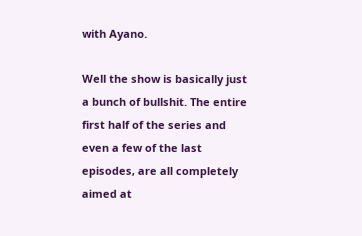with Ayano.

Well the show is basically just a bunch of bullshit. The entire first half of the series and even a few of the last
episodes, are all completely aimed at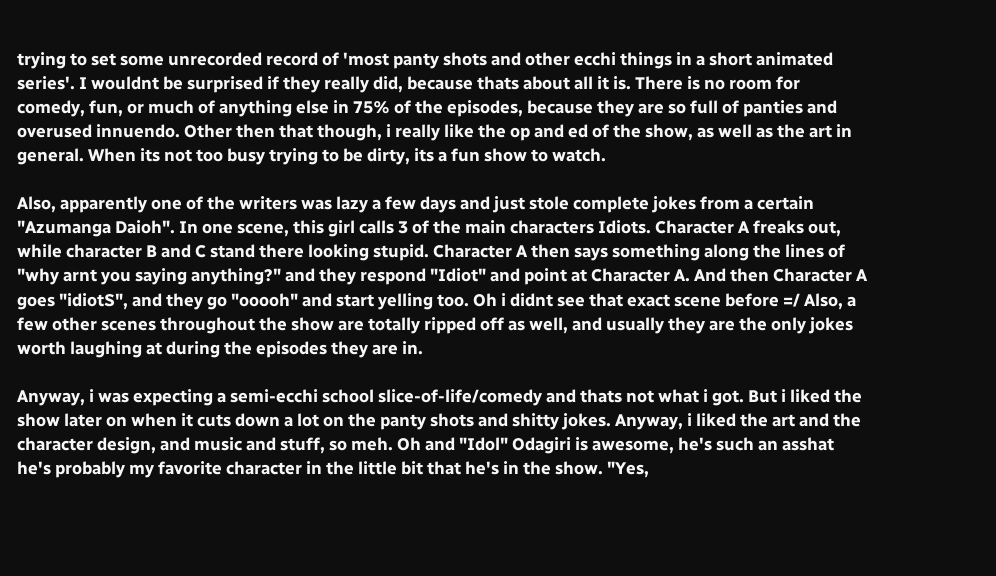trying to set some unrecorded record of 'most panty shots and other ecchi things in a short animated series'. I wouldnt be surprised if they really did, because thats about all it is. There is no room for comedy, fun, or much of anything else in 75% of the episodes, because they are so full of panties and overused innuendo. Other then that though, i really like the op and ed of the show, as well as the art in general. When its not too busy trying to be dirty, its a fun show to watch.

Also, apparently one of the writers was lazy a few days and just stole complete jokes from a certain "Azumanga Daioh". In one scene, this girl calls 3 of the main characters Idiots. Character A freaks out, while character B and C stand there looking stupid. Character A then says something along the lines of "why arnt you saying anything?" and they respond "Idiot" and point at Character A. And then Character A goes "idiotS", and they go "ooooh" and start yelling too. Oh i didnt see that exact scene before =/ Also, a few other scenes throughout the show are totally ripped off as well, and usually they are the only jokes worth laughing at during the episodes they are in.

Anyway, i was expecting a semi-ecchi school slice-of-life/comedy and thats not what i got. But i liked the show later on when it cuts down a lot on the panty shots and shitty jokes. Anyway, i liked the art and the character design, and music and stuff, so meh. Oh and "Idol" Odagiri is awesome, he's such an asshat he's probably my favorite character in the little bit that he's in the show. "Yes,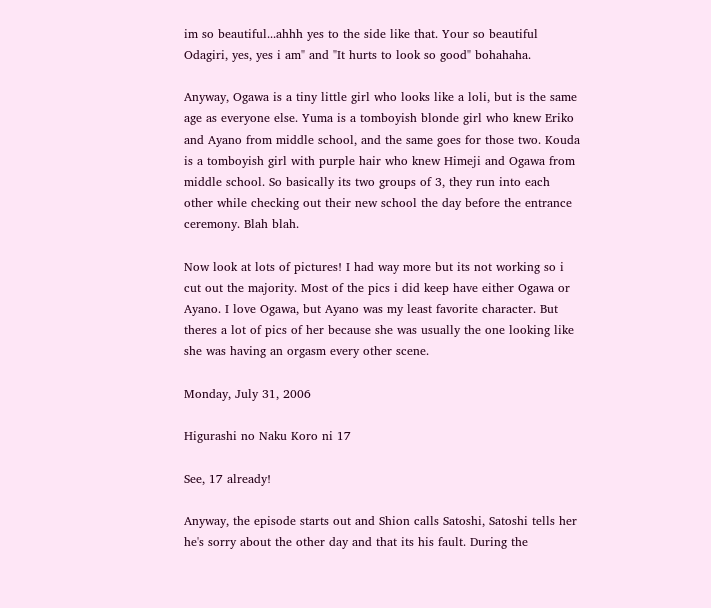im so beautiful...ahhh yes to the side like that. Your so beautiful Odagiri, yes, yes i am" and "It hurts to look so good" bohahaha.

Anyway, Ogawa is a tiny little girl who looks like a loli, but is the same age as everyone else. Yuma is a tomboyish blonde girl who knew Eriko and Ayano from middle school, and the same goes for those two. Kouda is a tomboyish girl with purple hair who knew Himeji and Ogawa from middle school. So basically its two groups of 3, they run into each other while checking out their new school the day before the entrance ceremony. Blah blah.

Now look at lots of pictures! I had way more but its not working so i cut out the majority. Most of the pics i did keep have either Ogawa or Ayano. I love Ogawa, but Ayano was my least favorite character. But theres a lot of pics of her because she was usually the one looking like she was having an orgasm every other scene.

Monday, July 31, 2006

Higurashi no Naku Koro ni 17

See, 17 already!

Anyway, the episode starts out and Shion calls Satoshi, Satoshi tells her he's sorry about the other day and that its his fault. During the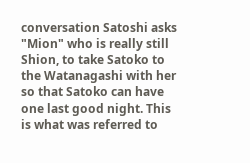conversation Satoshi asks "Mion" who is really still Shion, to take Satoko to the Watanagashi with her so that Satoko can have one last good night. This is what was referred to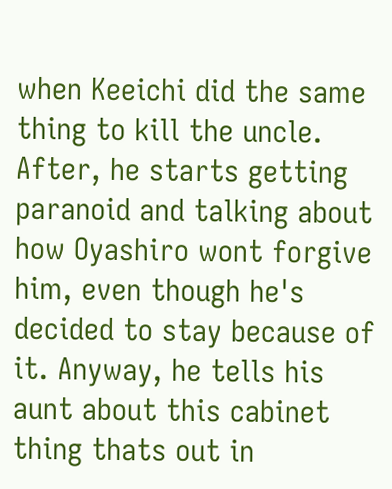when Keeichi did the same thing to kill the uncle. After, he starts getting paranoid and talking about how Oyashiro wont forgive him, even though he's decided to stay because of it. Anyway, he tells his aunt about this cabinet thing thats out in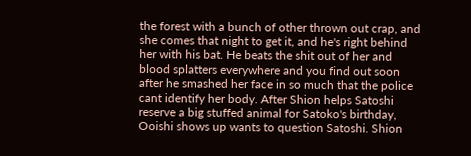the forest with a bunch of other thrown out crap, and she comes that night to get it, and he's right behind her with his bat. He beats the shit out of her and blood splatters everywhere and you find out soon after he smashed her face in so much that the police cant identify her body. After Shion helps Satoshi reserve a big stuffed animal for Satoko's birthday, Ooishi shows up wants to question Satoshi. Shion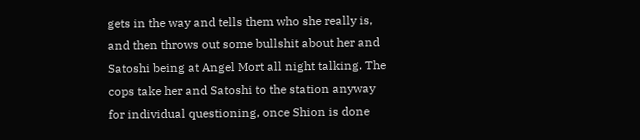gets in the way and tells them who she really is, and then throws out some bullshit about her and Satoshi being at Angel Mort all night talking. The cops take her and Satoshi to the station anyway for individual questioning, once Shion is done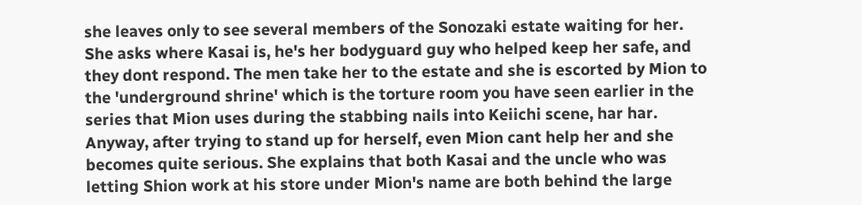she leaves only to see several members of the Sonozaki estate waiting for her. She asks where Kasai is, he's her bodyguard guy who helped keep her safe, and they dont respond. The men take her to the estate and she is escorted by Mion to the 'underground shrine' which is the torture room you have seen earlier in the series that Mion uses during the stabbing nails into Keiichi scene, har har. Anyway, after trying to stand up for herself, even Mion cant help her and she becomes quite serious. She explains that both Kasai and the uncle who was letting Shion work at his store under Mion's name are both behind the large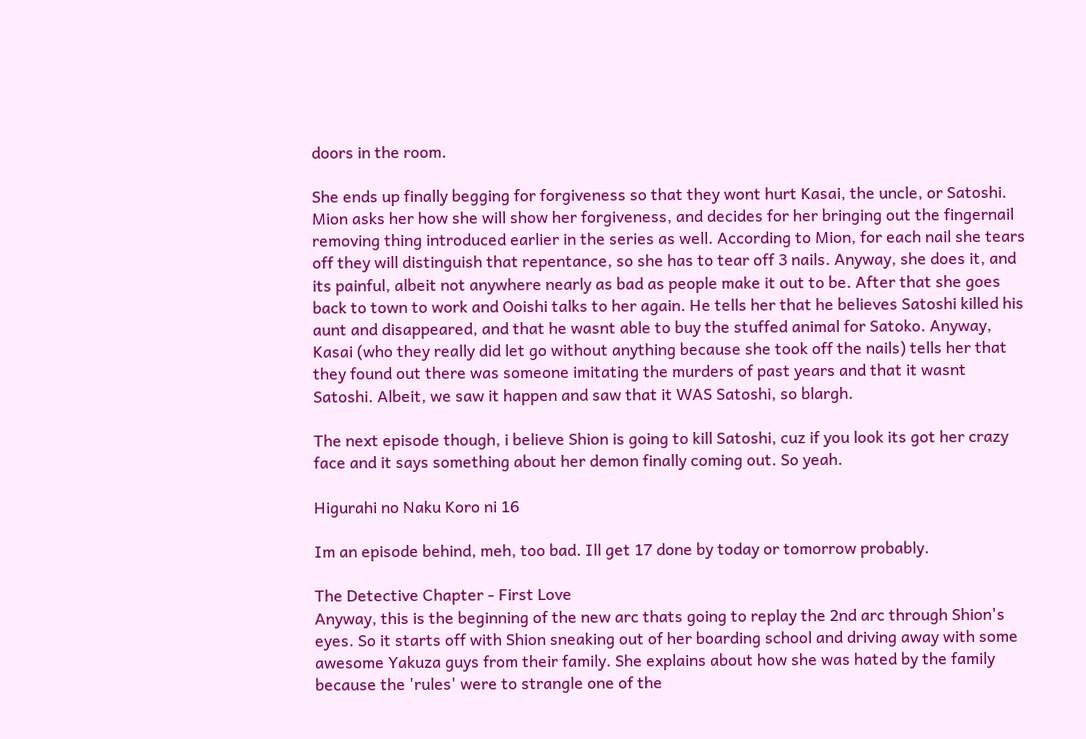doors in the room.

She ends up finally begging for forgiveness so that they wont hurt Kasai, the uncle, or Satoshi. Mion asks her how she will show her forgiveness, and decides for her bringing out the fingernail removing thing introduced earlier in the series as well. According to Mion, for each nail she tears off they will distinguish that repentance, so she has to tear off 3 nails. Anyway, she does it, and its painful, albeit not anywhere nearly as bad as people make it out to be. After that she goes back to town to work and Ooishi talks to her again. He tells her that he believes Satoshi killed his aunt and disappeared, and that he wasnt able to buy the stuffed animal for Satoko. Anyway, Kasai (who they really did let go without anything because she took off the nails) tells her that they found out there was someone imitating the murders of past years and that it wasnt Satoshi. Albeit, we saw it happen and saw that it WAS Satoshi, so blargh.

The next episode though, i believe Shion is going to kill Satoshi, cuz if you look its got her crazy face and it says something about her demon finally coming out. So yeah.

Higurahi no Naku Koro ni 16

Im an episode behind, meh, too bad. Ill get 17 done by today or tomorrow probably.

The Detective Chapter - First Love
Anyway, this is the beginning of the new arc thats going to replay the 2nd arc through Shion's eyes. So it starts off with Shion sneaking out of her boarding school and driving away with some awesome Yakuza guys from their family. She explains about how she was hated by the family because the 'rules' were to strangle one of the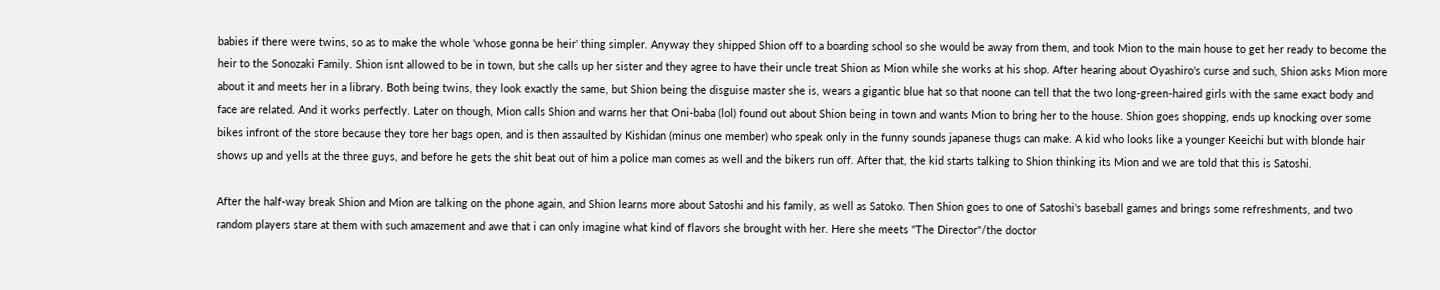babies if there were twins, so as to make the whole 'whose gonna be heir' thing simpler. Anyway they shipped Shion off to a boarding school so she would be away from them, and took Mion to the main house to get her ready to become the heir to the Sonozaki Family. Shion isnt allowed to be in town, but she calls up her sister and they agree to have their uncle treat Shion as Mion while she works at his shop. After hearing about Oyashiro's curse and such, Shion asks Mion more about it and meets her in a library. Both being twins, they look exactly the same, but Shion being the disguise master she is, wears a gigantic blue hat so that noone can tell that the two long-green-haired girls with the same exact body and face are related. And it works perfectly. Later on though, Mion calls Shion and warns her that Oni-baba (lol) found out about Shion being in town and wants Mion to bring her to the house. Shion goes shopping, ends up knocking over some bikes infront of the store because they tore her bags open, and is then assaulted by Kishidan (minus one member) who speak only in the funny sounds japanese thugs can make. A kid who looks like a younger Keeichi but with blonde hair shows up and yells at the three guys, and before he gets the shit beat out of him a police man comes as well and the bikers run off. After that, the kid starts talking to Shion thinking its Mion and we are told that this is Satoshi.

After the half-way break Shion and Mion are talking on the phone again, and Shion learns more about Satoshi and his family, as well as Satoko. Then Shion goes to one of Satoshi's baseball games and brings some refreshments, and two random players stare at them with such amazement and awe that i can only imagine what kind of flavors she brought with her. Here she meets "The Director"/the doctor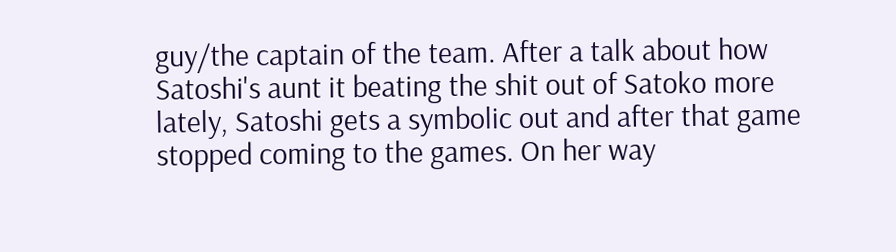guy/the captain of the team. After a talk about how Satoshi's aunt it beating the shit out of Satoko more lately, Satoshi gets a symbolic out and after that game stopped coming to the games. On her way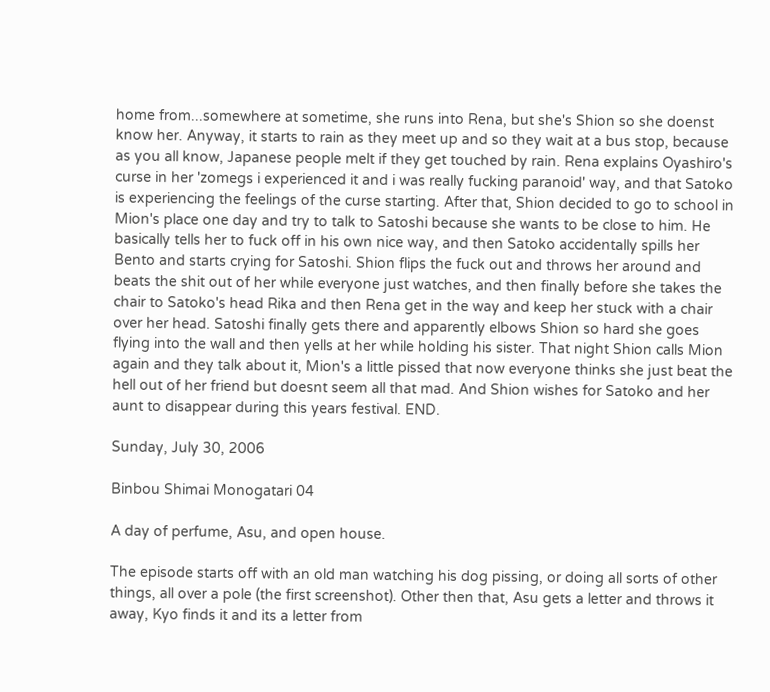home from...somewhere at sometime, she runs into Rena, but she's Shion so she doenst know her. Anyway, it starts to rain as they meet up and so they wait at a bus stop, because as you all know, Japanese people melt if they get touched by rain. Rena explains Oyashiro's curse in her 'zomegs i experienced it and i was really fucking paranoid' way, and that Satoko is experiencing the feelings of the curse starting. After that, Shion decided to go to school in Mion's place one day and try to talk to Satoshi because she wants to be close to him. He basically tells her to fuck off in his own nice way, and then Satoko accidentally spills her Bento and starts crying for Satoshi. Shion flips the fuck out and throws her around and beats the shit out of her while everyone just watches, and then finally before she takes the chair to Satoko's head Rika and then Rena get in the way and keep her stuck with a chair over her head. Satoshi finally gets there and apparently elbows Shion so hard she goes flying into the wall and then yells at her while holding his sister. That night Shion calls Mion again and they talk about it, Mion's a little pissed that now everyone thinks she just beat the hell out of her friend but doesnt seem all that mad. And Shion wishes for Satoko and her aunt to disappear during this years festival. END.

Sunday, July 30, 2006

Binbou Shimai Monogatari 04

A day of perfume, Asu, and open house.

The episode starts off with an old man watching his dog pissing, or doing all sorts of other things, all over a pole (the first screenshot). Other then that, Asu gets a letter and throws it away, Kyo finds it and its a letter from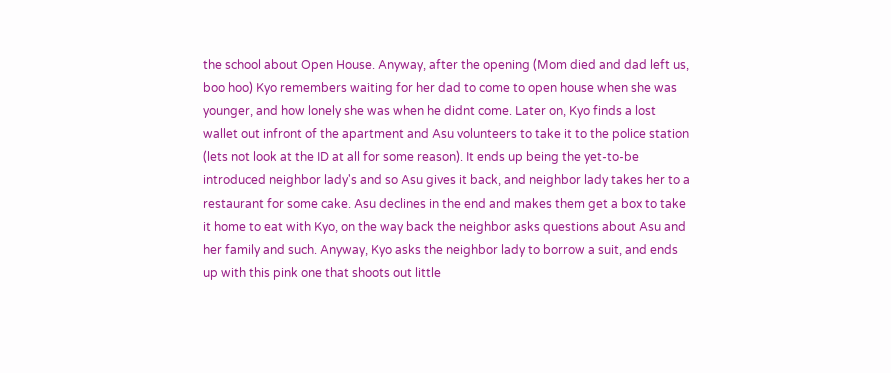the school about Open House. Anyway, after the opening (Mom died and dad left us, boo hoo) Kyo remembers waiting for her dad to come to open house when she was younger, and how lonely she was when he didnt come. Later on, Kyo finds a lost wallet out infront of the apartment and Asu volunteers to take it to the police station (lets not look at the ID at all for some reason). It ends up being the yet-to-be introduced neighbor lady's and so Asu gives it back, and neighbor lady takes her to a restaurant for some cake. Asu declines in the end and makes them get a box to take it home to eat with Kyo, on the way back the neighbor asks questions about Asu and her family and such. Anyway, Kyo asks the neighbor lady to borrow a suit, and ends up with this pink one that shoots out little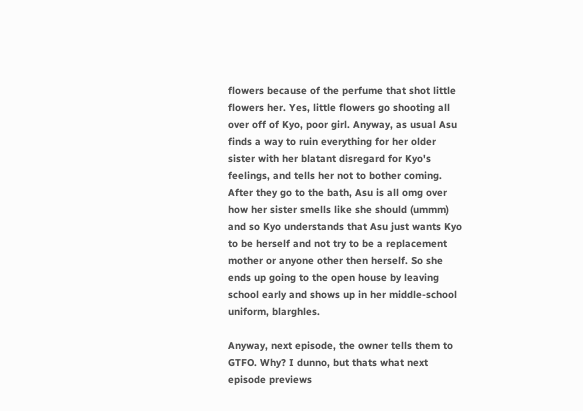flowers because of the perfume that shot little flowers her. Yes, little flowers go shooting all over off of Kyo, poor girl. Anyway, as usual Asu finds a way to ruin everything for her older sister with her blatant disregard for Kyo's feelings, and tells her not to bother coming. After they go to the bath, Asu is all omg over how her sister smells like she should (ummm) and so Kyo understands that Asu just wants Kyo to be herself and not try to be a replacement mother or anyone other then herself. So she ends up going to the open house by leaving school early and shows up in her middle-school uniform, blarghles.

Anyway, next episode, the owner tells them to GTFO. Why? I dunno, but thats what next episode previews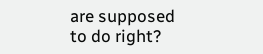are supposed to do right?